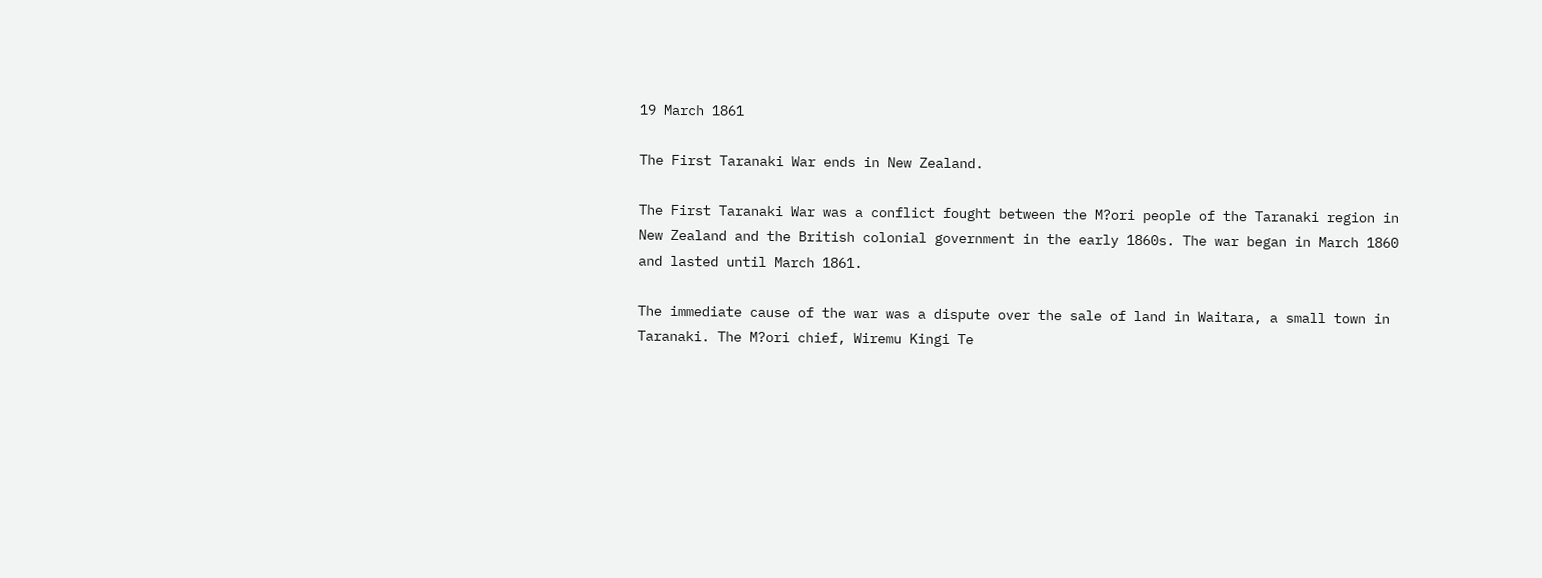19 March 1861

The First Taranaki War ends in New Zealand.

The First Taranaki War was a conflict fought between the M?ori people of the Taranaki region in New Zealand and the British colonial government in the early 1860s. The war began in March 1860 and lasted until March 1861.

The immediate cause of the war was a dispute over the sale of land in Waitara, a small town in Taranaki. The M?ori chief, Wiremu Kingi Te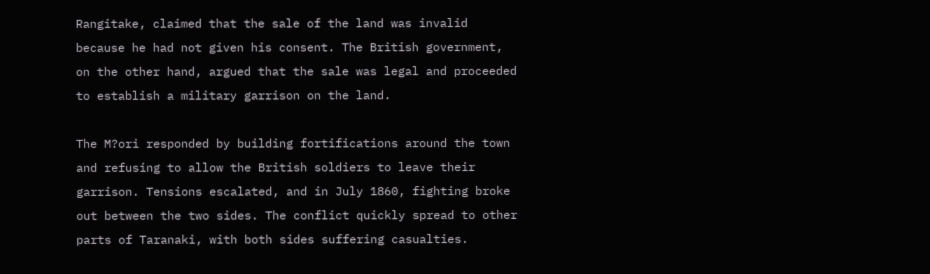Rangitake, claimed that the sale of the land was invalid because he had not given his consent. The British government, on the other hand, argued that the sale was legal and proceeded to establish a military garrison on the land.

The M?ori responded by building fortifications around the town and refusing to allow the British soldiers to leave their garrison. Tensions escalated, and in July 1860, fighting broke out between the two sides. The conflict quickly spread to other parts of Taranaki, with both sides suffering casualties.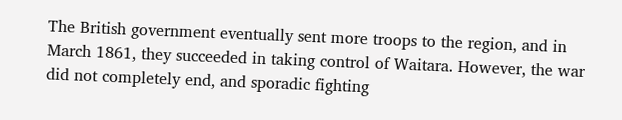The British government eventually sent more troops to the region, and in March 1861, they succeeded in taking control of Waitara. However, the war did not completely end, and sporadic fighting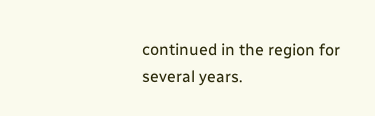continued in the region for several years.